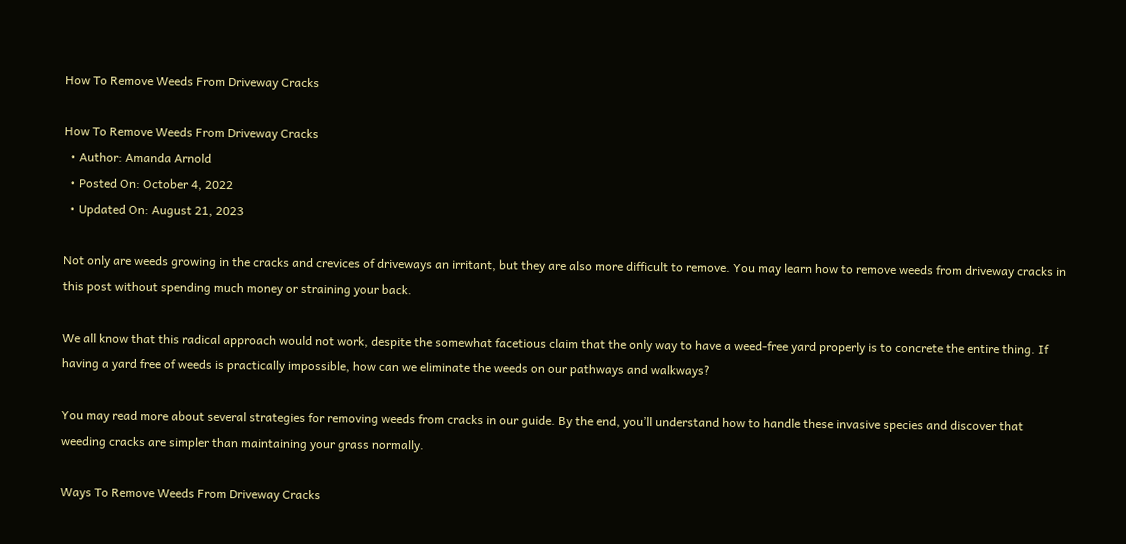How To Remove Weeds From Driveway Cracks

How To Remove Weeds From Driveway Cracks
  • Author: Amanda Arnold
  • Posted On: October 4, 2022
  • Updated On: August 21, 2023

Not only are weeds growing in the cracks and crevices of driveways an irritant, but they are also more difficult to remove. You may learn how to remove weeds from driveway cracks in this post without spending much money or straining your back.

We all know that this radical approach would not work, despite the somewhat facetious claim that the only way to have a weed-free yard properly is to concrete the entire thing. If having a yard free of weeds is practically impossible, how can we eliminate the weeds on our pathways and walkways?

You may read more about several strategies for removing weeds from cracks in our guide. By the end, you’ll understand how to handle these invasive species and discover that weeding cracks are simpler than maintaining your grass normally.

Ways To Remove Weeds From Driveway Cracks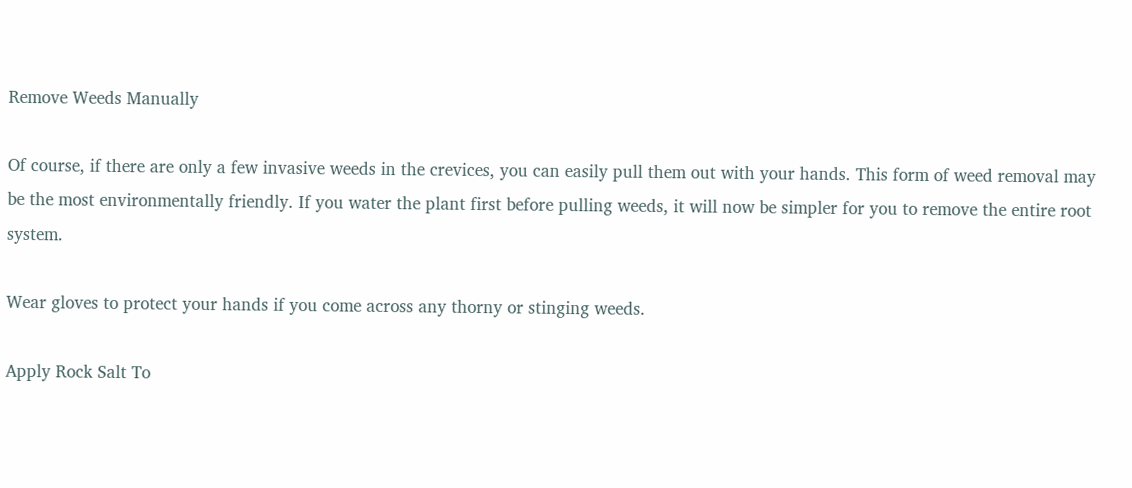Remove Weeds Manually

Of course, if there are only a few invasive weeds in the crevices, you can easily pull them out with your hands. This form of weed removal may be the most environmentally friendly. If you water the plant first before pulling weeds, it will now be simpler for you to remove the entire root system.

Wear gloves to protect your hands if you come across any thorny or stinging weeds.

Apply Rock Salt To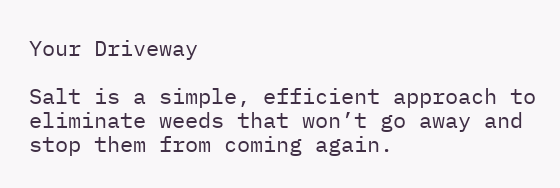Your Driveway

Salt is a simple, efficient approach to eliminate weeds that won’t go away and stop them from coming again.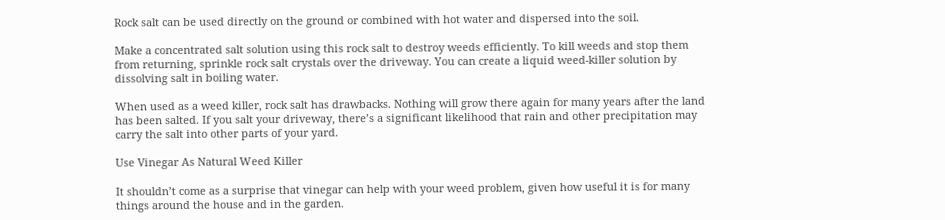Rock salt can be used directly on the ground or combined with hot water and dispersed into the soil.

Make a concentrated salt solution using this rock salt to destroy weeds efficiently. To kill weeds and stop them from returning, sprinkle rock salt crystals over the driveway. You can create a liquid weed-killer solution by dissolving salt in boiling water.

When used as a weed killer, rock salt has drawbacks. Nothing will grow there again for many years after the land has been salted. If you salt your driveway, there’s a significant likelihood that rain and other precipitation may carry the salt into other parts of your yard.

Use Vinegar As Natural Weed Killer

It shouldn’t come as a surprise that vinegar can help with your weed problem, given how useful it is for many things around the house and in the garden.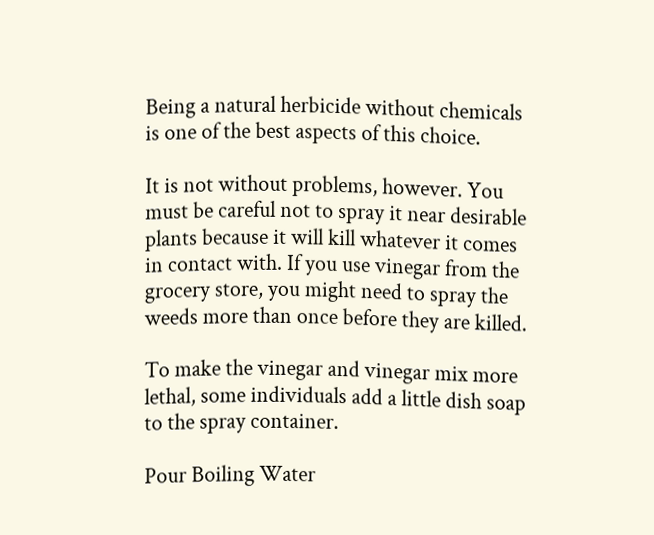Being a natural herbicide without chemicals is one of the best aspects of this choice.

It is not without problems, however. You must be careful not to spray it near desirable plants because it will kill whatever it comes in contact with. If you use vinegar from the grocery store, you might need to spray the weeds more than once before they are killed.

To make the vinegar and vinegar mix more lethal, some individuals add a little dish soap to the spray container.

Pour Boiling Water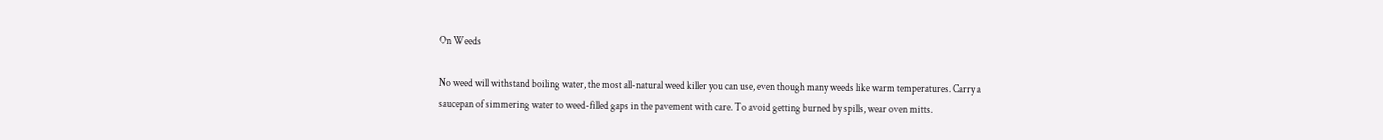On Weeds

No weed will withstand boiling water, the most all-natural weed killer you can use, even though many weeds like warm temperatures. Carry a saucepan of simmering water to weed-filled gaps in the pavement with care. To avoid getting burned by spills, wear oven mitts.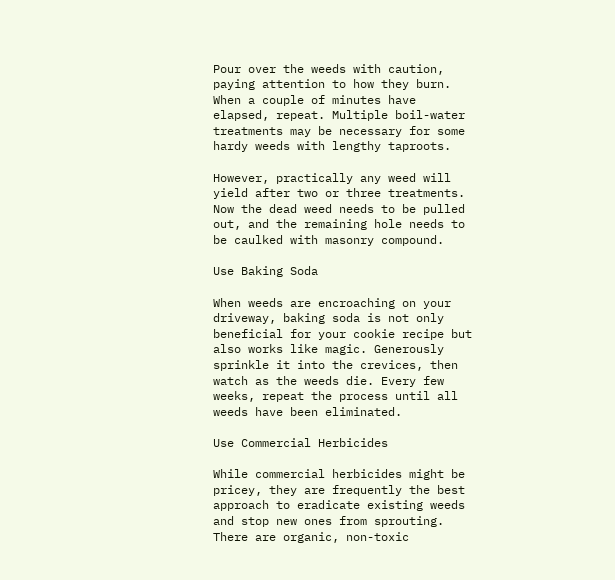Pour over the weeds with caution, paying attention to how they burn. When a couple of minutes have elapsed, repeat. Multiple boil-water treatments may be necessary for some hardy weeds with lengthy taproots.

However, practically any weed will yield after two or three treatments. Now the dead weed needs to be pulled out, and the remaining hole needs to be caulked with masonry compound.

Use Baking Soda

When weeds are encroaching on your driveway, baking soda is not only beneficial for your cookie recipe but also works like magic. Generously sprinkle it into the crevices, then watch as the weeds die. Every few weeks, repeat the process until all weeds have been eliminated.

Use Commercial Herbicides

While commercial herbicides might be pricey, they are frequently the best approach to eradicate existing weeds and stop new ones from sprouting. There are organic, non-toxic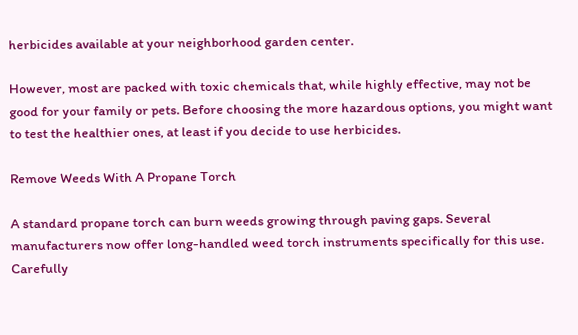herbicides available at your neighborhood garden center.

However, most are packed with toxic chemicals that, while highly effective, may not be good for your family or pets. Before choosing the more hazardous options, you might want to test the healthier ones, at least if you decide to use herbicides.

Remove Weeds With A Propane Torch

A standard propane torch can burn weeds growing through paving gaps. Several manufacturers now offer long-handled weed torch instruments specifically for this use. Carefully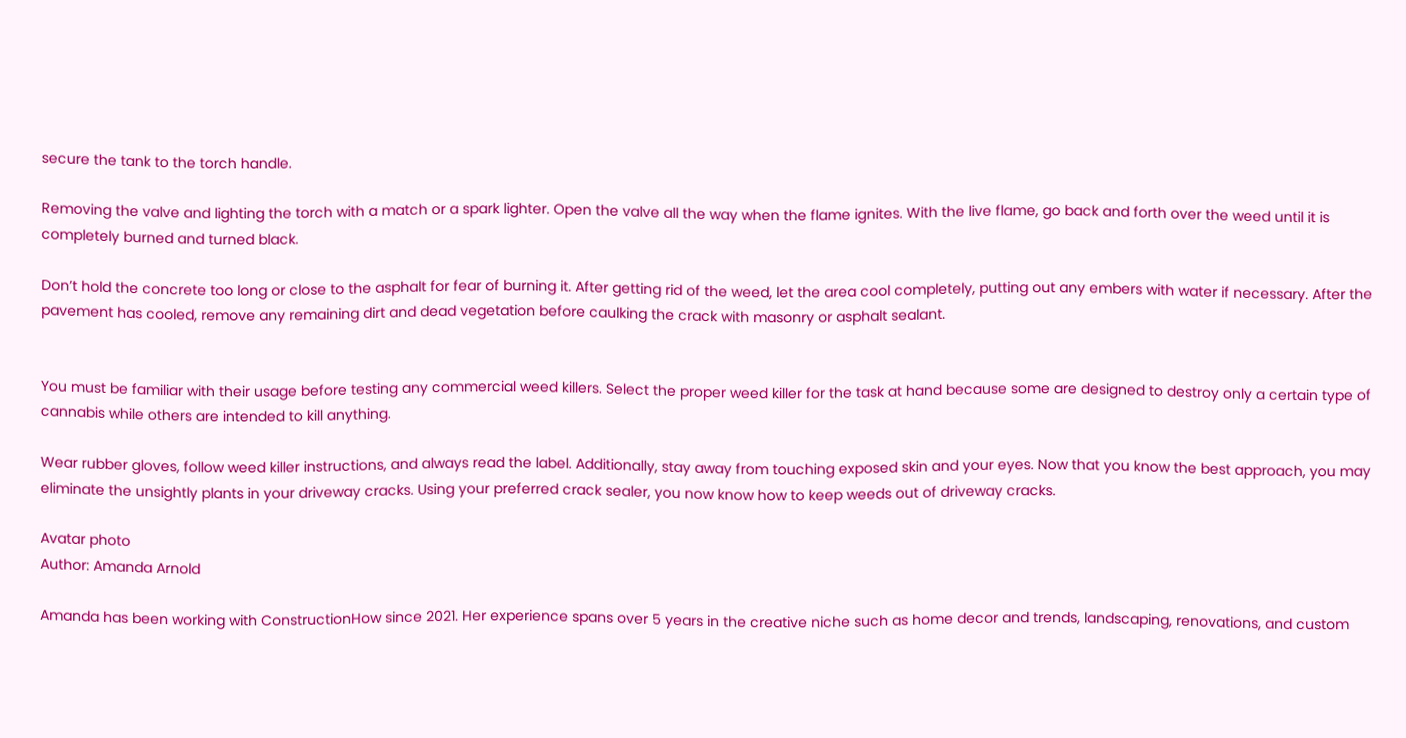secure the tank to the torch handle.

Removing the valve and lighting the torch with a match or a spark lighter. Open the valve all the way when the flame ignites. With the live flame, go back and forth over the weed until it is completely burned and turned black.

Don’t hold the concrete too long or close to the asphalt for fear of burning it. After getting rid of the weed, let the area cool completely, putting out any embers with water if necessary. After the pavement has cooled, remove any remaining dirt and dead vegetation before caulking the crack with masonry or asphalt sealant.


You must be familiar with their usage before testing any commercial weed killers. Select the proper weed killer for the task at hand because some are designed to destroy only a certain type of cannabis while others are intended to kill anything.

Wear rubber gloves, follow weed killer instructions, and always read the label. Additionally, stay away from touching exposed skin and your eyes. Now that you know the best approach, you may eliminate the unsightly plants in your driveway cracks. Using your preferred crack sealer, you now know how to keep weeds out of driveway cracks.

Avatar photo
Author: Amanda Arnold

Amanda has been working with ConstructionHow since 2021. Her experience spans over 5 years in the creative niche such as home decor and trends, landscaping, renovations, and custom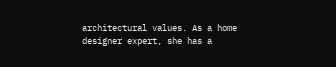architectural values. As a home designer expert, she has a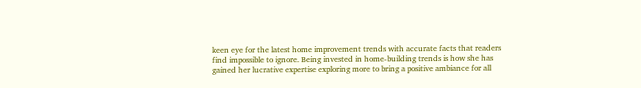keen eye for the latest home improvement trends with accurate facts that readers find impossible to ignore. Being invested in home-building trends is how she has gained her lucrative expertise exploring more to bring a positive ambiance for all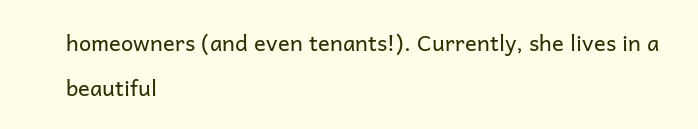homeowners (and even tenants!). Currently, she lives in a beautiful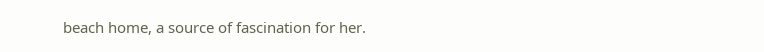beach home, a source of fascination for her.